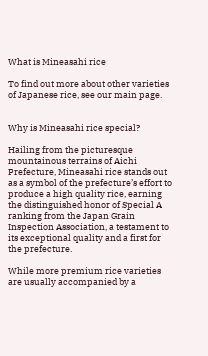What is Mineasahi rice

To find out more about other varieties of Japanese rice, see our main page.


Why is Mineasahi rice special?

Hailing from the picturesque mountainous terrains of Aichi Prefecture, Mineasahi rice stands out as a symbol of the prefecture’s effort to produce a high quality rice, earning the distinguished honor of Special A ranking from the Japan Grain Inspection Association, a testament to its exceptional quality and a first for the prefecture.

While more premium rice varieties are usually accompanied by a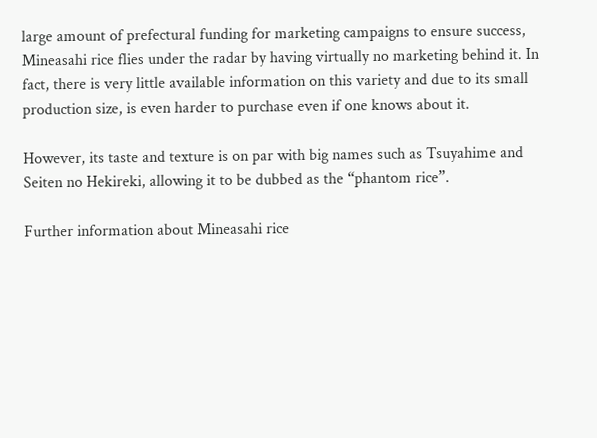large amount of prefectural funding for marketing campaigns to ensure success, Mineasahi rice flies under the radar by having virtually no marketing behind it. In fact, there is very little available information on this variety and due to its small production size, is even harder to purchase even if one knows about it.

However, its taste and texture is on par with big names such as Tsuyahime and Seiten no Hekireki, allowing it to be dubbed as the “phantom rice”.

Further information about Mineasahi rice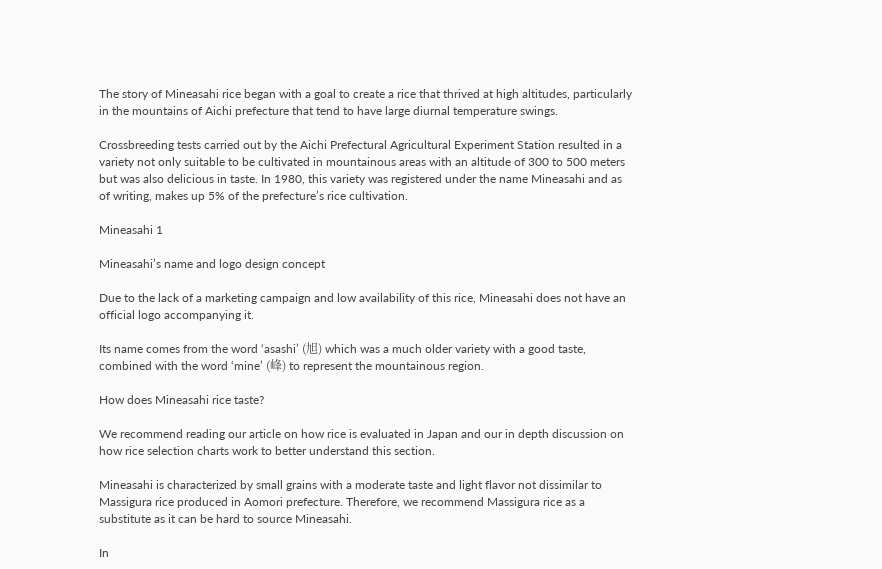The story of Mineasahi rice began with a goal to create a rice that thrived at high altitudes, particularly in the mountains of Aichi prefecture that tend to have large diurnal temperature swings.

Crossbreeding tests carried out by the Aichi Prefectural Agricultural Experiment Station resulted in a variety not only suitable to be cultivated in mountainous areas with an altitude of 300 to 500 meters but was also delicious in taste. In 1980, this variety was registered under the name Mineasahi and as of writing, makes up 5% of the prefecture’s rice cultivation.

Mineasahi 1

Mineasahi’s name and logo design concept

Due to the lack of a marketing campaign and low availability of this rice, Mineasahi does not have an official logo accompanying it.

Its name comes from the word ‘asashi’ (旭) which was a much older variety with a good taste, combined with the word ‘mine’ (峰) to represent the mountainous region.

How does Mineasahi rice taste?

We recommend reading our article on how rice is evaluated in Japan and our in depth discussion on how rice selection charts work to better understand this section.

Mineasahi is characterized by small grains with a moderate taste and light flavor not dissimilar to Massigura rice produced in Aomori prefecture. Therefore, we recommend Massigura rice as a substitute as it can be hard to source Mineasahi.

In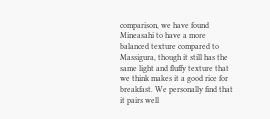comparison, we have found Mineasahi to have a more balanced texture compared to Massigura, though it still has the same light and fluffy texture that we think makes it a good rice for breakfast. We personally find that it pairs well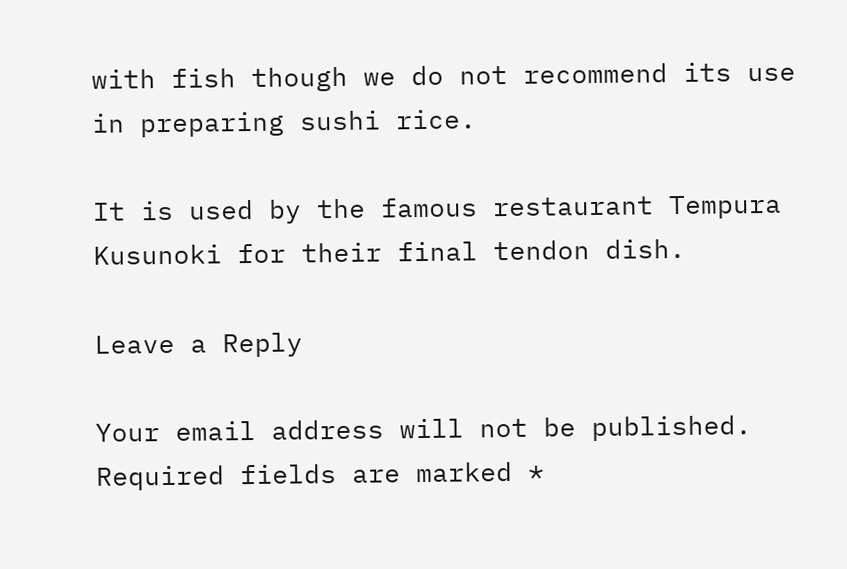with fish though we do not recommend its use in preparing sushi rice.

It is used by the famous restaurant Tempura Kusunoki for their final tendon dish.

Leave a Reply

Your email address will not be published. Required fields are marked *